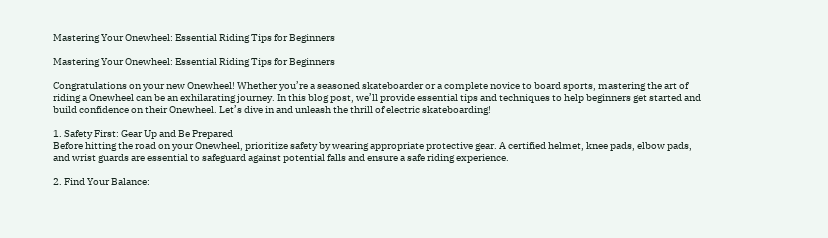Mastering Your Onewheel: Essential Riding Tips for Beginners

Mastering Your Onewheel: Essential Riding Tips for Beginners

Congratulations on your new Onewheel! Whether you’re a seasoned skateboarder or a complete novice to board sports, mastering the art of riding a Onewheel can be an exhilarating journey. In this blog post, we’ll provide essential tips and techniques to help beginners get started and build confidence on their Onewheel. Let’s dive in and unleash the thrill of electric skateboarding!

1. Safety First: Gear Up and Be Prepared
Before hitting the road on your Onewheel, prioritize safety by wearing appropriate protective gear. A certified helmet, knee pads, elbow pads, and wrist guards are essential to safeguard against potential falls and ensure a safe riding experience.

2. Find Your Balance: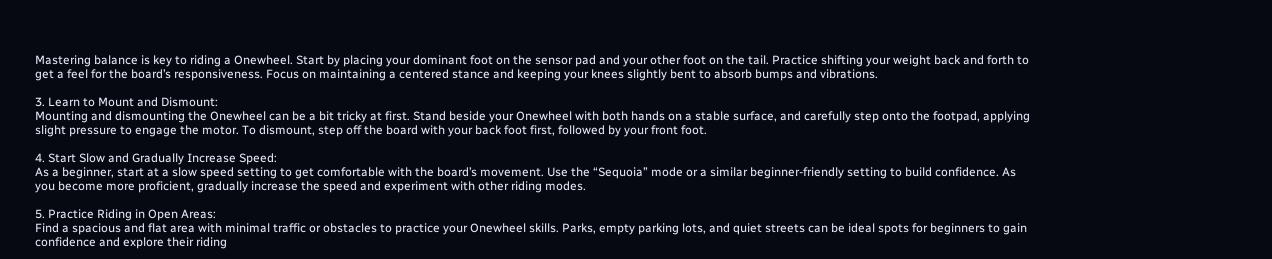Mastering balance is key to riding a Onewheel. Start by placing your dominant foot on the sensor pad and your other foot on the tail. Practice shifting your weight back and forth to get a feel for the board’s responsiveness. Focus on maintaining a centered stance and keeping your knees slightly bent to absorb bumps and vibrations.

3. Learn to Mount and Dismount:
Mounting and dismounting the Onewheel can be a bit tricky at first. Stand beside your Onewheel with both hands on a stable surface, and carefully step onto the footpad, applying slight pressure to engage the motor. To dismount, step off the board with your back foot first, followed by your front foot.

4. Start Slow and Gradually Increase Speed:
As a beginner, start at a slow speed setting to get comfortable with the board’s movement. Use the “Sequoia” mode or a similar beginner-friendly setting to build confidence. As you become more proficient, gradually increase the speed and experiment with other riding modes.

5. Practice Riding in Open Areas:
Find a spacious and flat area with minimal traffic or obstacles to practice your Onewheel skills. Parks, empty parking lots, and quiet streets can be ideal spots for beginners to gain confidence and explore their riding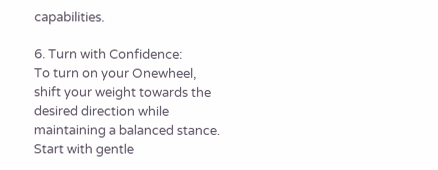capabilities.

6. Turn with Confidence:
To turn on your Onewheel, shift your weight towards the desired direction while maintaining a balanced stance. Start with gentle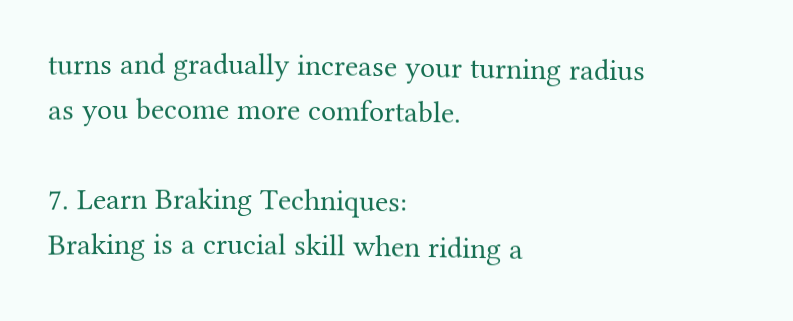turns and gradually increase your turning radius as you become more comfortable.

7. Learn Braking Techniques:
Braking is a crucial skill when riding a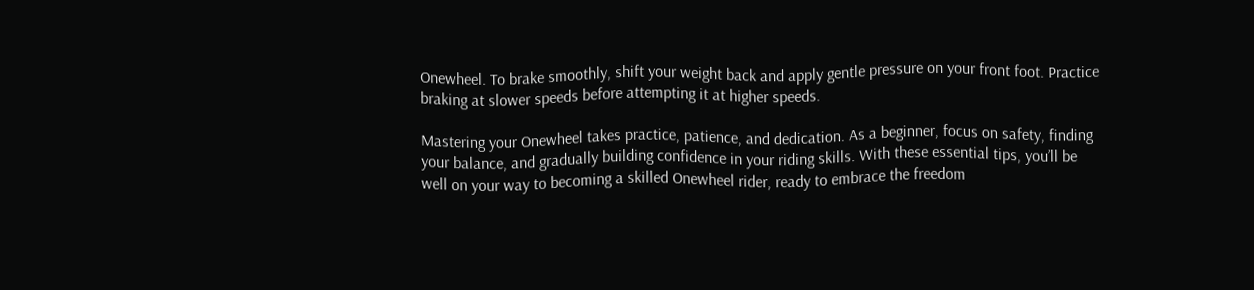Onewheel. To brake smoothly, shift your weight back and apply gentle pressure on your front foot. Practice braking at slower speeds before attempting it at higher speeds.

Mastering your Onewheel takes practice, patience, and dedication. As a beginner, focus on safety, finding your balance, and gradually building confidence in your riding skills. With these essential tips, you’ll be well on your way to becoming a skilled Onewheel rider, ready to embrace the freedom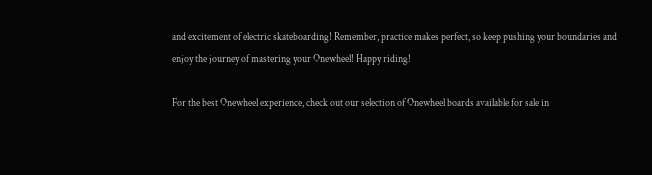and excitement of electric skateboarding! Remember, practice makes perfect, so keep pushing your boundaries and enjoy the journey of mastering your Onewheel! Happy riding!

For the best Onewheel experience, check out our selection of Onewheel boards available for sale in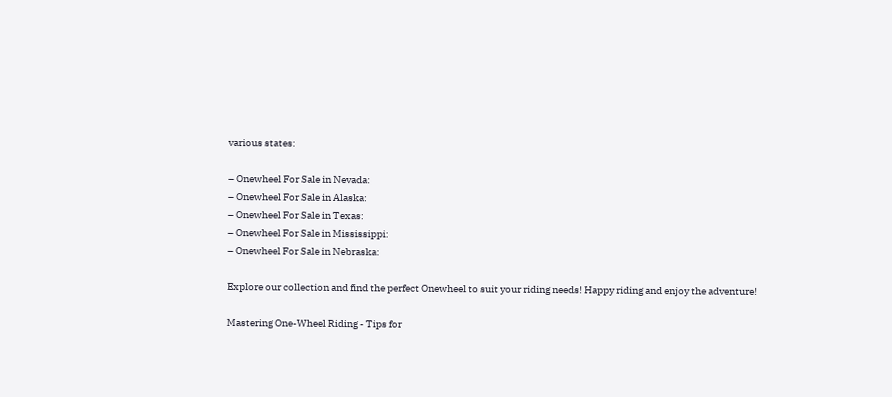various states:

– Onewheel For Sale in Nevada:
– Onewheel For Sale in Alaska:
– Onewheel For Sale in Texas:
– Onewheel For Sale in Mississippi:
– Onewheel For Sale in Nebraska:

Explore our collection and find the perfect Onewheel to suit your riding needs! Happy riding and enjoy the adventure!

Mastering One-Wheel Riding - Tips for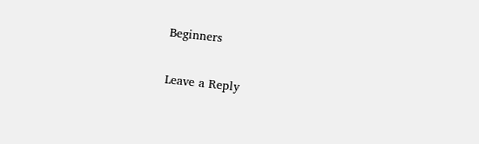Beginners

Leave a Reply